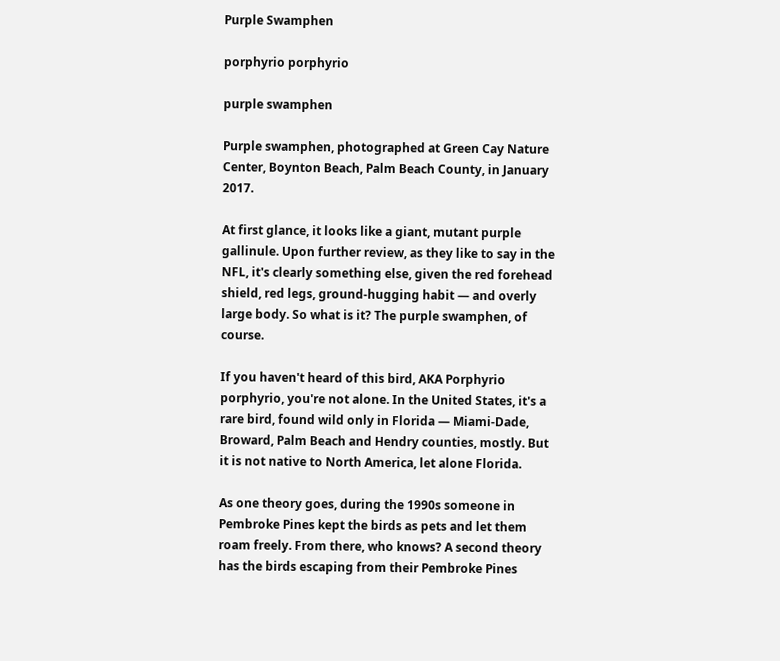Purple Swamphen

porphyrio porphyrio

purple swamphen

Purple swamphen, photographed at Green Cay Nature Center, Boynton Beach, Palm Beach County, in January 2017.

At first glance, it looks like a giant, mutant purple gallinule. Upon further review, as they like to say in the NFL, it's clearly something else, given the red forehead shield, red legs, ground-hugging habit — and overly large body. So what is it? The purple swamphen, of course.

If you haven't heard of this bird, AKA Porphyrio porphyrio, you're not alone. In the United States, it's a rare bird, found wild only in Florida — Miami-Dade, Broward, Palm Beach and Hendry counties, mostly. But it is not native to North America, let alone Florida.

As one theory goes, during the 1990s someone in Pembroke Pines kept the birds as pets and let them roam freely. From there, who knows? A second theory has the birds escaping from their Pembroke Pines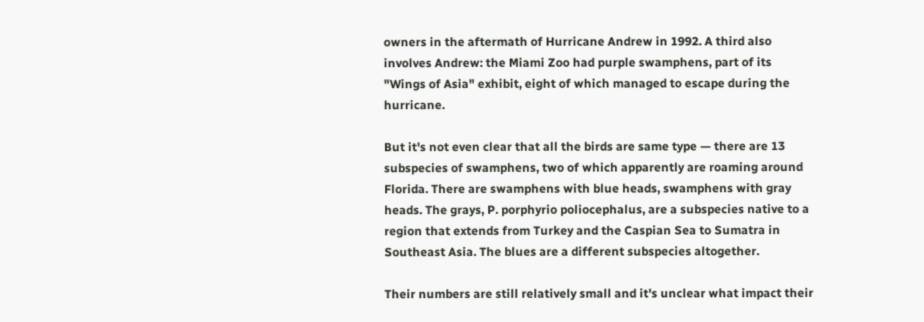owners in the aftermath of Hurricane Andrew in 1992. A third also involves Andrew: the Miami Zoo had purple swamphens, part of its "Wings of Asia" exhibit, eight of which managed to escape during the hurricane.

But it's not even clear that all the birds are same type — there are 13 subspecies of swamphens, two of which apparently are roaming around Florida. There are swamphens with blue heads, swamphens with gray heads. The grays, P. porphyrio poliocephalus, are a subspecies native to a region that extends from Turkey and the Caspian Sea to Sumatra in Southeast Asia. The blues are a different subspecies altogether.

Their numbers are still relatively small and it's unclear what impact their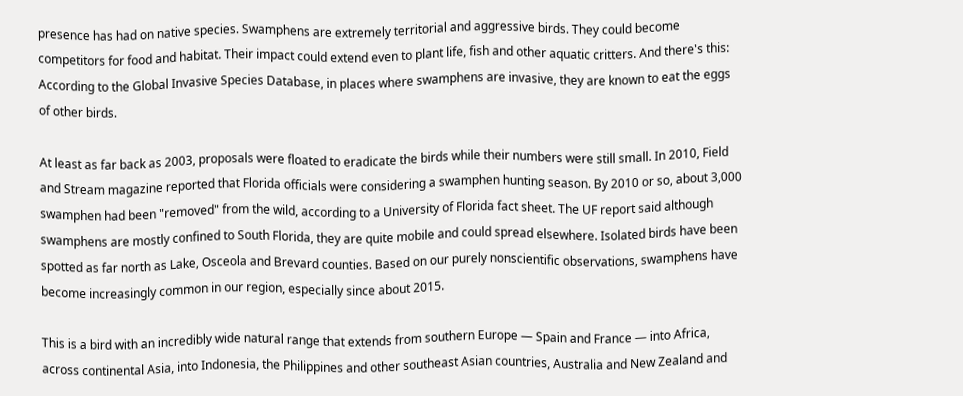presence has had on native species. Swamphens are extremely territorial and aggressive birds. They could become competitors for food and habitat. Their impact could extend even to plant life, fish and other aquatic critters. And there's this: According to the Global Invasive Species Database, in places where swamphens are invasive, they are known to eat the eggs of other birds.

At least as far back as 2003, proposals were floated to eradicate the birds while their numbers were still small. In 2010, Field and Stream magazine reported that Florida officials were considering a swamphen hunting season. By 2010 or so, about 3,000 swamphen had been "removed" from the wild, according to a University of Florida fact sheet. The UF report said although swamphens are mostly confined to South Florida, they are quite mobile and could spread elsewhere. Isolated birds have been spotted as far north as Lake, Osceola and Brevard counties. Based on our purely nonscientific observations, swamphens have become increasingly common in our region, especially since about 2015.

This is a bird with an incredibly wide natural range that extends from southern Europe — Spain and France — into Africa, across continental Asia, into Indonesia, the Philippines and other southeast Asian countries, Australia and New Zealand and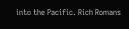into the Pacific. Rich Romans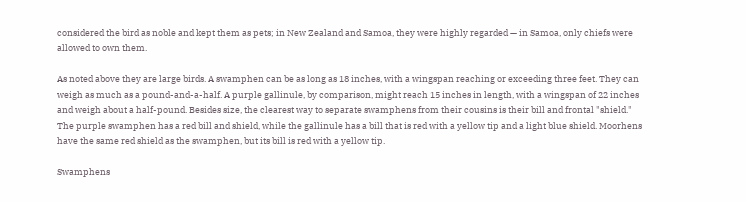considered the bird as noble and kept them as pets; in New Zealand and Samoa, they were highly regarded — in Samoa, only chiefs were allowed to own them.

As noted above they are large birds. A swamphen can be as long as 18 inches, with a wingspan reaching or exceeding three feet. They can weigh as much as a pound-and-a-half. A purple gallinule, by comparison, might reach 15 inches in length, with a wingspan of 22 inches and weigh about a half-pound. Besides size, the clearest way to separate swamphens from their cousins is their bill and frontal "shield." The purple swamphen has a red bill and shield, while the gallinule has a bill that is red with a yellow tip and a light blue shield. Moorhens have the same red shield as the swamphen, but its bill is red with a yellow tip.

Swamphens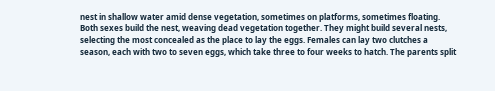nest in shallow water amid dense vegetation, sometimes on platforms, sometimes floating. Both sexes build the nest, weaving dead vegetation together. They might build several nests, selecting the most concealed as the place to lay the eggs. Females can lay two clutches a season, each with two to seven eggs, which take three to four weeks to hatch. The parents split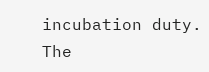incubation duty. The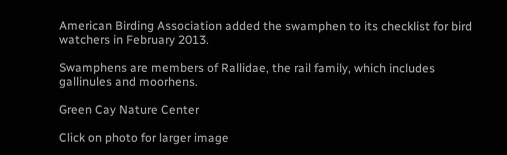American Birding Association added the swamphen to its checklist for bird watchers in February 2013.

Swamphens are members of Rallidae, the rail family, which includes gallinules and moorhens.

Green Cay Nature Center

Click on photo for larger image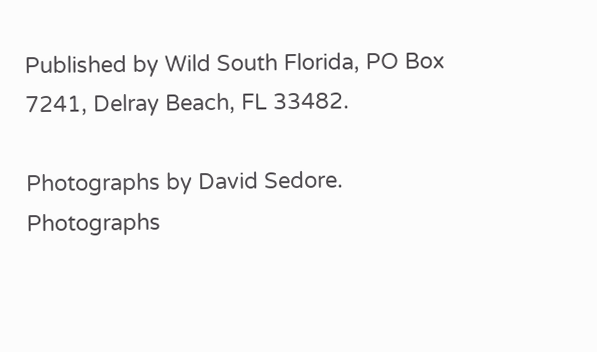Published by Wild South Florida, PO Box 7241, Delray Beach, FL 33482.

Photographs by David Sedore. Photographs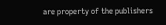are property of the publishers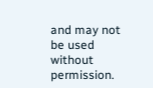and may not be used without permission.